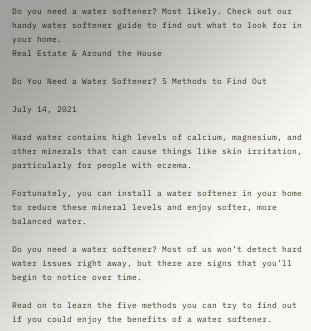Do you need a water softener? Most likely. Check out our handy water softener guide to find out what to look for in your home.
Real Estate & Around the House

Do You Need a Water Softener? 5 Methods to Find Out

July 14, 2021

Hard water contains high levels of calcium, magnesium, and other minerals that can cause things like skin irritation, particularly for people with eczema.

Fortunately, you can install a water softener in your home to reduce these mineral levels and enjoy softer, more balanced water.

Do you need a water softener? Most of us won’t detect hard water issues right away, but there are signs that you’ll begin to notice over time.

Read on to learn the five methods you can try to find out if you could enjoy the benefits of a water softener.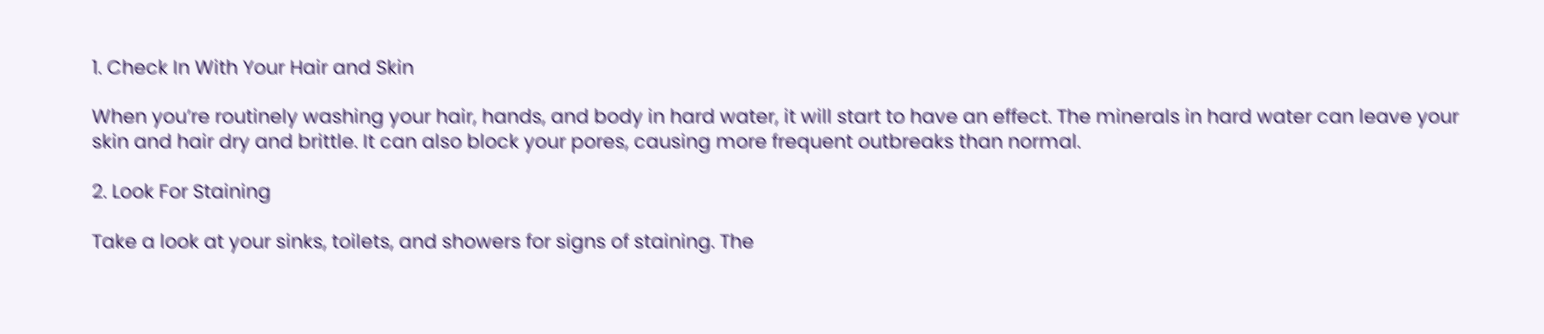1. Check In With Your Hair and Skin

When you’re routinely washing your hair, hands, and body in hard water, it will start to have an effect. The minerals in hard water can leave your skin and hair dry and brittle. It can also block your pores, causing more frequent outbreaks than normal.

2. Look For Staining

Take a look at your sinks, toilets, and showers for signs of staining. The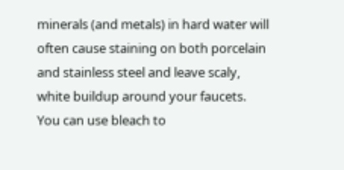minerals (and metals) in hard water will often cause staining on both porcelain and stainless steel and leave scaly, white buildup around your faucets. You can use bleach to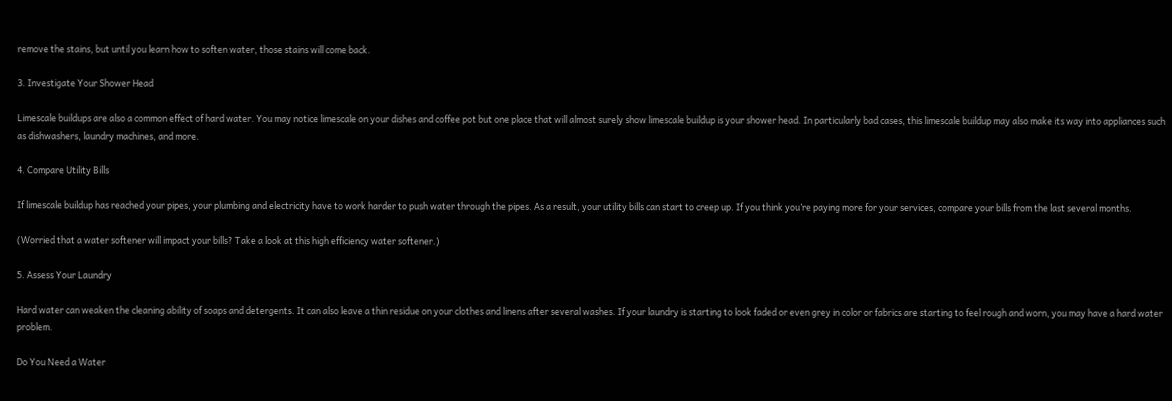remove the stains, but until you learn how to soften water, those stains will come back.

3. Investigate Your Shower Head

Limescale buildups are also a common effect of hard water. You may notice limescale on your dishes and coffee pot but one place that will almost surely show limescale buildup is your shower head. In particularly bad cases, this limescale buildup may also make its way into appliances such as dishwashers, laundry machines, and more.

4. Compare Utility Bills

If limescale buildup has reached your pipes, your plumbing and electricity have to work harder to push water through the pipes. As a result, your utility bills can start to creep up. If you think you’re paying more for your services, compare your bills from the last several months.

(Worried that a water softener will impact your bills? Take a look at this high efficiency water softener.)

5. Assess Your Laundry

Hard water can weaken the cleaning ability of soaps and detergents. It can also leave a thin residue on your clothes and linens after several washes. If your laundry is starting to look faded or even grey in color or fabrics are starting to feel rough and worn, you may have a hard water problem.

Do You Need a Water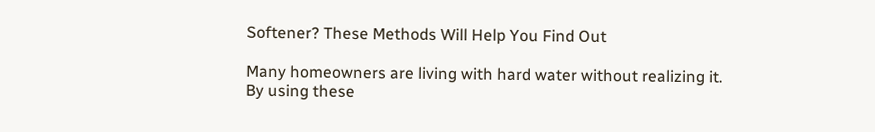Softener? These Methods Will Help You Find Out

Many homeowners are living with hard water without realizing it. By using these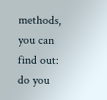methods, you can find out: do you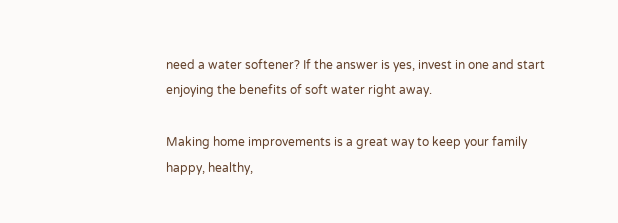need a water softener? If the answer is yes, invest in one and start enjoying the benefits of soft water right away.

Making home improvements is a great way to keep your family happy, healthy,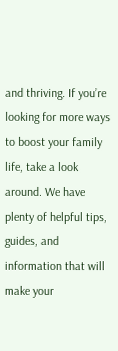and thriving. If you’re looking for more ways to boost your family life, take a look around. We have plenty of helpful tips, guides, and information that will make your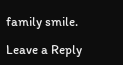family smile.

Leave a Reply